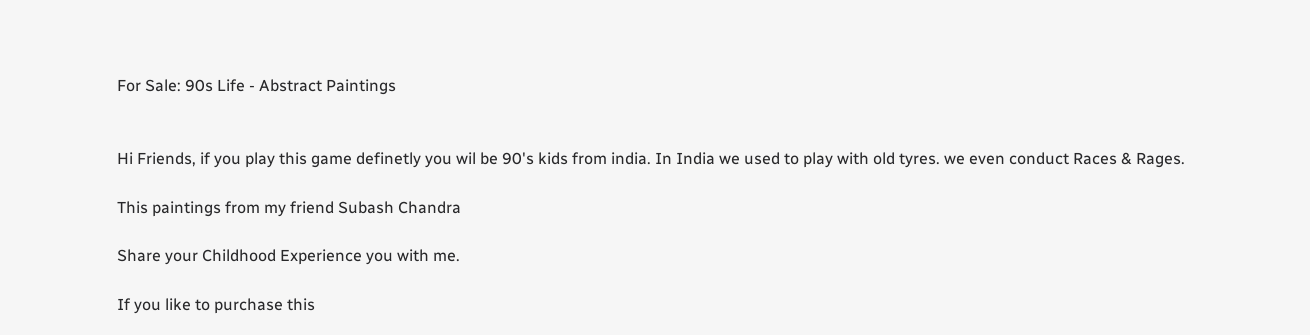For Sale: 90s Life - Abstract Paintings


Hi Friends, if you play this game definetly you wil be 90's kids from india. In India we used to play with old tyres. we even conduct Races & Rages.

This paintings from my friend Subash Chandra

Share your Childhood Experience you with me.

If you like to purchase this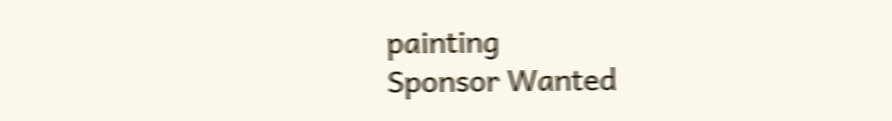painting
Sponsor Wanted